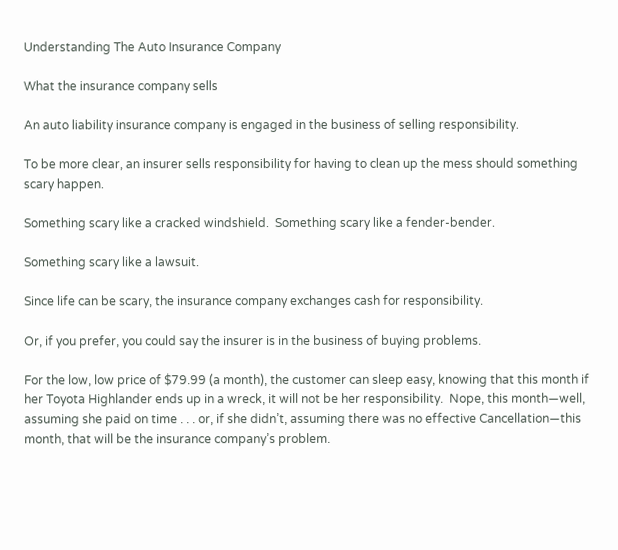Understanding The Auto Insurance Company

What the insurance company sells

An auto liability insurance company is engaged in the business of selling responsibility.

To be more clear, an insurer sells responsibility for having to clean up the mess should something scary happen.

Something scary like a cracked windshield.  Something scary like a fender-bender.

Something scary like a lawsuit.

Since life can be scary, the insurance company exchanges cash for responsibility.

Or, if you prefer, you could say the insurer is in the business of buying problems.

For the low, low price of $79.99 (a month), the customer can sleep easy, knowing that this month if her Toyota Highlander ends up in a wreck, it will not be her responsibility.  Nope, this month—well, assuming she paid on time . . . or, if she didn’t, assuming there was no effective Cancellation—this month, that will be the insurance company’s problem.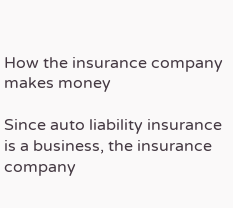How the insurance company makes money

Since auto liability insurance is a business, the insurance company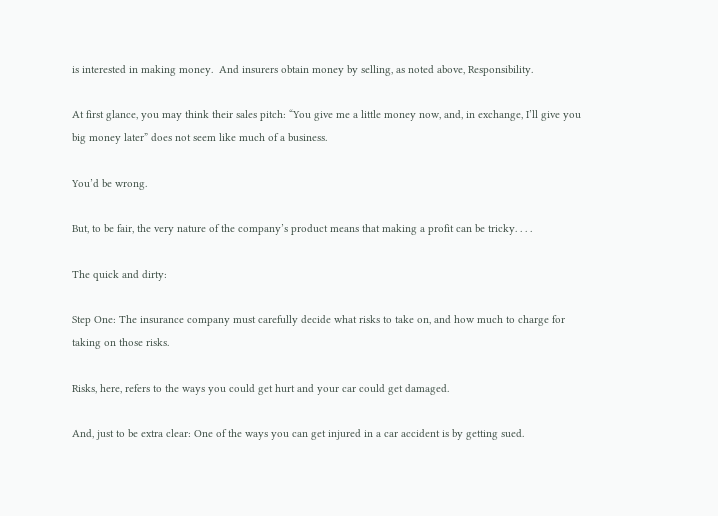is interested in making money.  And insurers obtain money by selling, as noted above, Responsibility.

At first glance, you may think their sales pitch: “You give me a little money now, and, in exchange, I’ll give you big money later” does not seem like much of a business.

You’d be wrong.

But, to be fair, the very nature of the company’s product means that making a profit can be tricky. . . .

The quick and dirty:

Step One: The insurance company must carefully decide what risks to take on, and how much to charge for taking on those risks.

Risks, here, refers to the ways you could get hurt and your car could get damaged.

And, just to be extra clear: One of the ways you can get injured in a car accident is by getting sued.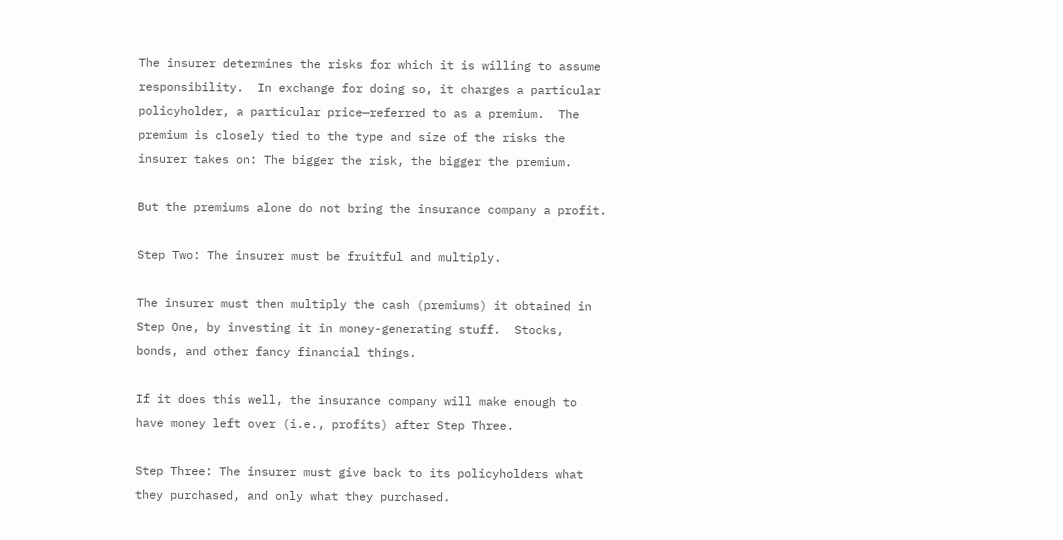The insurer determines the risks for which it is willing to assume responsibility.  In exchange for doing so, it charges a particular policyholder, a particular price—referred to as a premium.  The premium is closely tied to the type and size of the risks the insurer takes on: The bigger the risk, the bigger the premium.

But the premiums alone do not bring the insurance company a profit.

Step Two: The insurer must be fruitful and multiply.

The insurer must then multiply the cash (premiums) it obtained in Step One, by investing it in money-generating stuff.  Stocks, bonds, and other fancy financial things.

If it does this well, the insurance company will make enough to have money left over (i.e., profits) after Step Three.

Step Three: The insurer must give back to its policyholders what they purchased, and only what they purchased.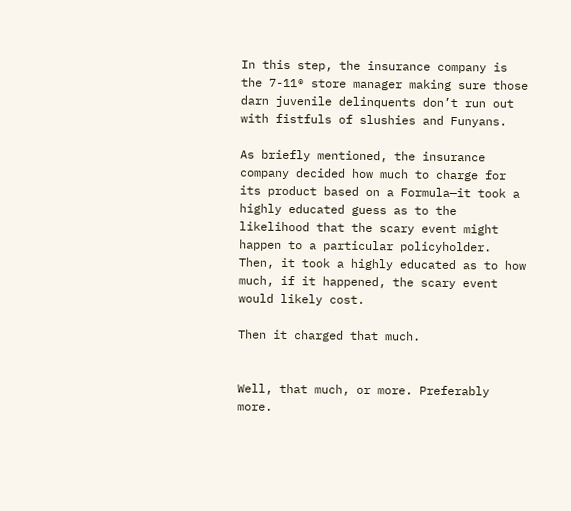In this step, the insurance company is the 7-11® store manager making sure those darn juvenile delinquents don’t run out with fistfuls of slushies and Funyans.

As briefly mentioned, the insurance company decided how much to charge for its product based on a Formula—it took a highly educated guess as to the likelihood that the scary event might happen to a particular policyholder. Then, it took a highly educated as to how much, if it happened, the scary event would likely cost.

Then it charged that much.


Well, that much, or more. Preferably more.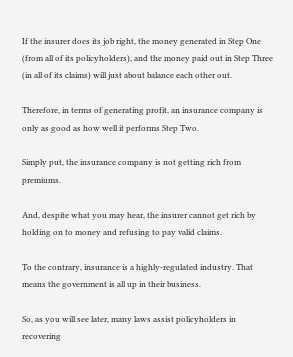If the insurer does its job right, the money generated in Step One (from all of its policyholders), and the money paid out in Step Three (in all of its claims) will just about balance each other out.

Therefore, in terms of generating profit, an insurance company is only as good as how well it performs Step Two.

Simply put, the insurance company is not getting rich from premiums.

And, despite what you may hear, the insurer cannot get rich by holding on to money and refusing to pay valid claims.

To the contrary, insurance is a highly-regulated industry. That means the government is all up in their business.

So, as you will see later, many laws assist policyholders in recovering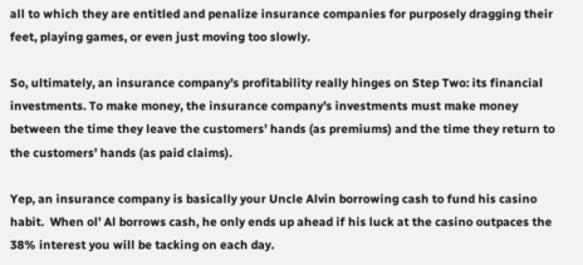all to which they are entitled and penalize insurance companies for purposely dragging their feet, playing games, or even just moving too slowly.

So, ultimately, an insurance company’s profitability really hinges on Step Two: its financial investments. To make money, the insurance company’s investments must make money between the time they leave the customers’ hands (as premiums) and the time they return to the customers’ hands (as paid claims).

Yep, an insurance company is basically your Uncle Alvin borrowing cash to fund his casino habit.  When ol’ Al borrows cash, he only ends up ahead if his luck at the casino outpaces the 38% interest you will be tacking on each day.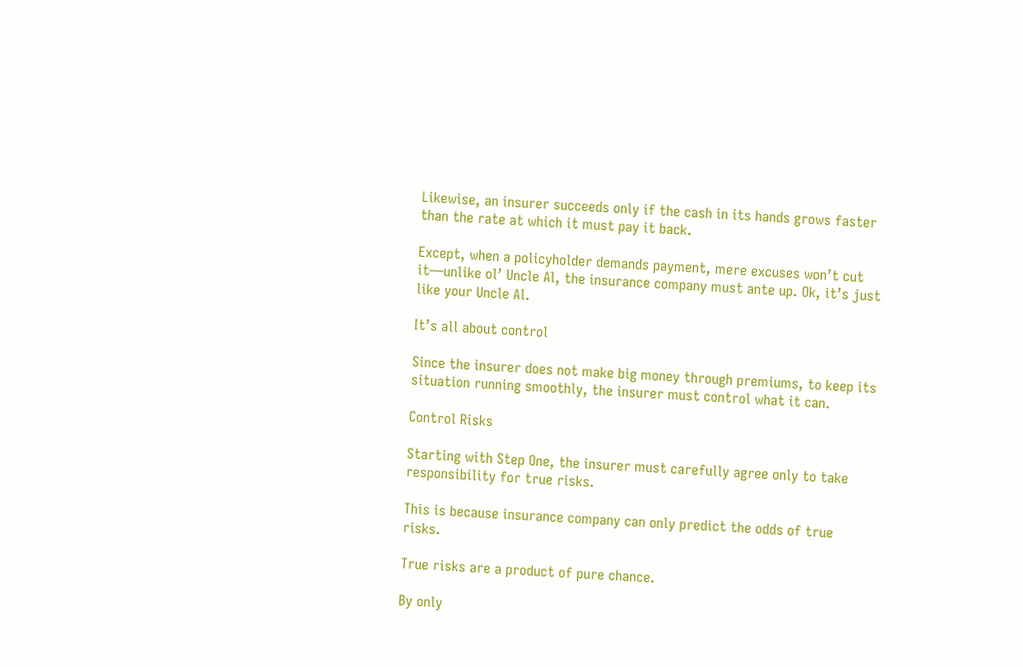Likewise, an insurer succeeds only if the cash in its hands grows faster than the rate at which it must pay it back.

Except, when a policyholder demands payment, mere excuses won’t cut it—unlike ol’ Uncle Al, the insurance company must ante up. Ok, it’s just like your Uncle Al.

It’s all about control

Since the insurer does not make big money through premiums, to keep its situation running smoothly, the insurer must control what it can.

Control Risks

Starting with Step One, the insurer must carefully agree only to take responsibility for true risks.

This is because insurance company can only predict the odds of true risks.

True risks are a product of pure chance.

By only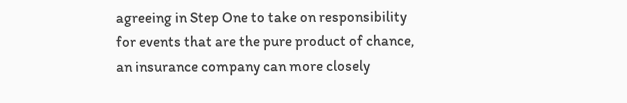agreeing in Step One to take on responsibility for events that are the pure product of chance, an insurance company can more closely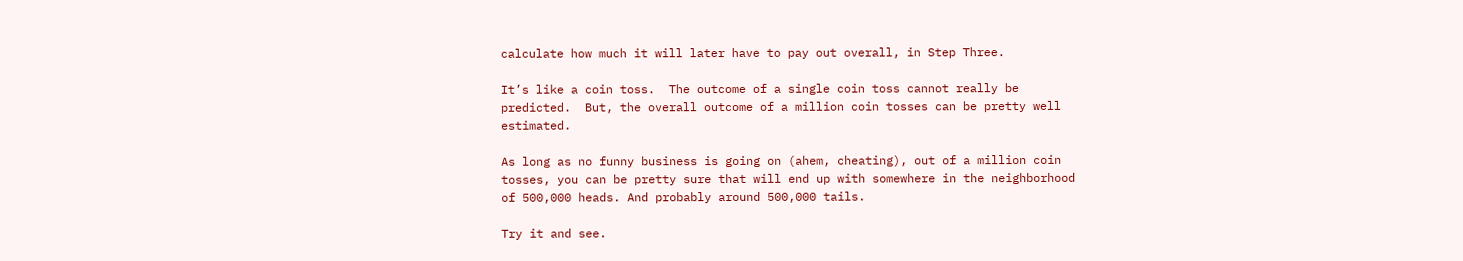calculate how much it will later have to pay out overall, in Step Three.

It’s like a coin toss.  The outcome of a single coin toss cannot really be predicted.  But, the overall outcome of a million coin tosses can be pretty well estimated.

As long as no funny business is going on (ahem, cheating), out of a million coin tosses, you can be pretty sure that will end up with somewhere in the neighborhood of 500,000 heads. And probably around 500,000 tails.

Try it and see.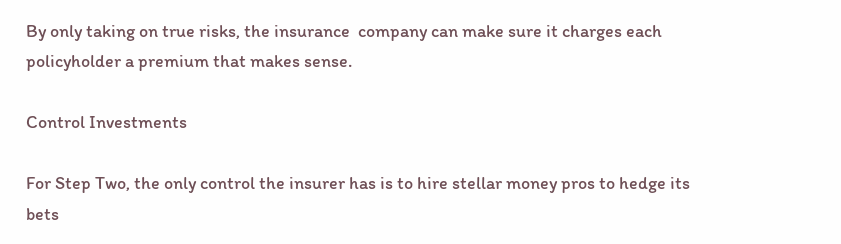By only taking on true risks, the insurance  company can make sure it charges each policyholder a premium that makes sense.

Control Investments

For Step Two, the only control the insurer has is to hire stellar money pros to hedge its bets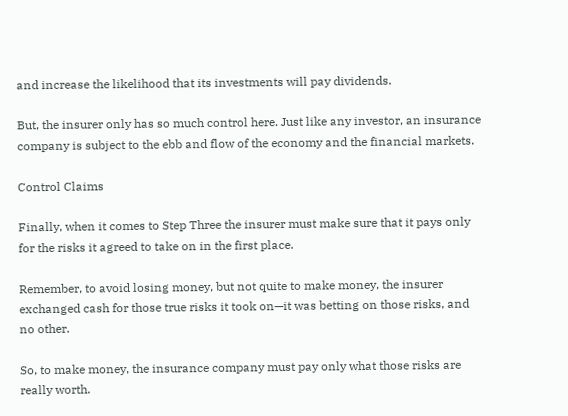and increase the likelihood that its investments will pay dividends.

But, the insurer only has so much control here. Just like any investor, an insurance company is subject to the ebb and flow of the economy and the financial markets.

Control Claims

Finally, when it comes to Step Three the insurer must make sure that it pays only for the risks it agreed to take on in the first place.

Remember, to avoid losing money, but not quite to make money, the insurer exchanged cash for those true risks it took on—it was betting on those risks, and no other.

So, to make money, the insurance company must pay only what those risks are really worth.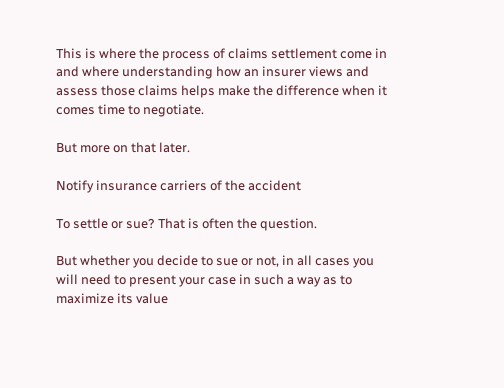This is where the process of claims settlement come in and where understanding how an insurer views and assess those claims helps make the difference when it comes time to negotiate.

But more on that later.

Notify insurance carriers of the accident

To settle or sue? That is often the question.

But whether you decide to sue or not, in all cases you will need to present your case in such a way as to maximize its value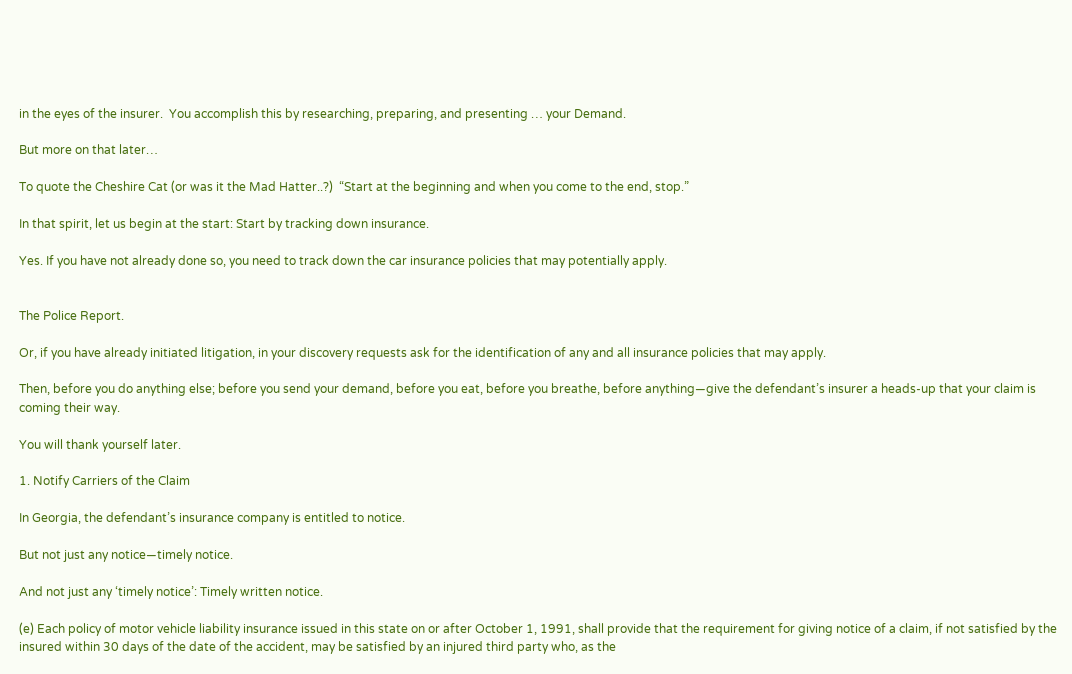in the eyes of the insurer.  You accomplish this by researching, preparing, and presenting … your Demand.

But more on that later…

To quote the Cheshire Cat (or was it the Mad Hatter..?)  “Start at the beginning and when you come to the end, stop.”

In that spirit, let us begin at the start: Start by tracking down insurance.

Yes. If you have not already done so, you need to track down the car insurance policies that may potentially apply.


The Police Report.

Or, if you have already initiated litigation, in your discovery requests ask for the identification of any and all insurance policies that may apply.

Then, before you do anything else; before you send your demand, before you eat, before you breathe, before anything—give the defendant’s insurer a heads-up that your claim is coming their way.

You will thank yourself later.

1. Notify Carriers of the Claim

In Georgia, the defendant’s insurance company is entitled to notice.

But not just any notice—timely notice.

And not just any ‘timely notice’: Timely written notice.

(e) Each policy of motor vehicle liability insurance issued in this state on or after October 1, 1991, shall provide that the requirement for giving notice of a claim, if not satisfied by the insured within 30 days of the date of the accident, may be satisfied by an injured third party who, as the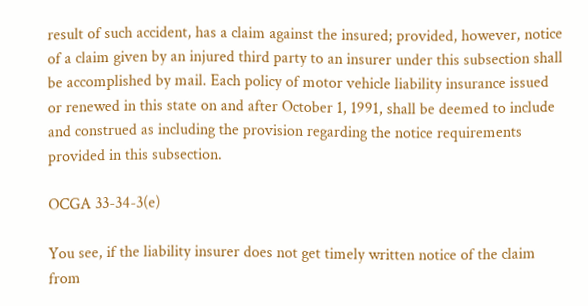result of such accident, has a claim against the insured; provided, however, notice of a claim given by an injured third party to an insurer under this subsection shall be accomplished by mail. Each policy of motor vehicle liability insurance issued or renewed in this state on and after October 1, 1991, shall be deemed to include and construed as including the provision regarding the notice requirements provided in this subsection.

OCGA 33-34-3(e)

You see, if the liability insurer does not get timely written notice of the claim from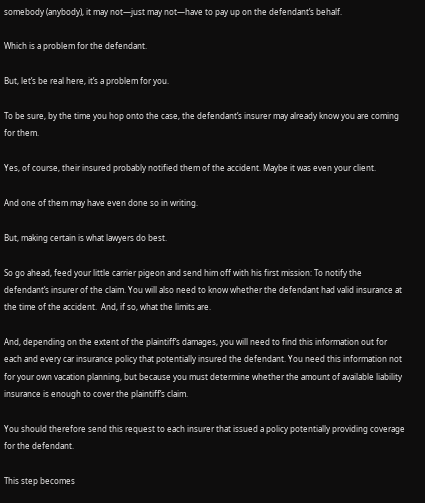somebody (anybody), it may not—just may not—have to pay up on the defendant’s behalf.

Which is a problem for the defendant.

But, let’s be real here, it’s a problem for you.

To be sure, by the time you hop onto the case, the defendant’s insurer may already know you are coming for them.

Yes, of course, their insured probably notified them of the accident. Maybe it was even your client.

And one of them may have even done so in writing.

But, making certain is what lawyers do best.

So go ahead, feed your little carrier pigeon and send him off with his first mission: To notify the defendant’s insurer of the claim. You will also need to know whether the defendant had valid insurance at the time of the accident.  And, if so, what the limits are.

And, depending on the extent of the plaintiff’s damages, you will need to find this information out for each and every car insurance policy that potentially insured the defendant. You need this information not for your own vacation planning, but because you must determine whether the amount of available liability insurance is enough to cover the plaintiff’s claim.

You should therefore send this request to each insurer that issued a policy potentially providing coverage for the defendant.

This step becomes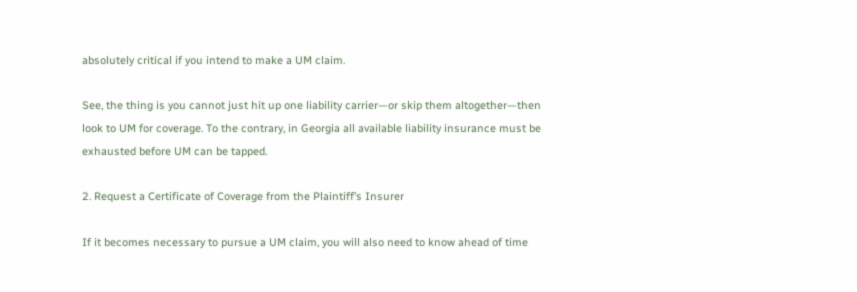absolutely critical if you intend to make a UM claim.

See, the thing is you cannot just hit up one liability carrier—or skip them altogether—then look to UM for coverage. To the contrary, in Georgia all available liability insurance must be exhausted before UM can be tapped.

2. Request a Certificate of Coverage from the Plaintiff’s Insurer

If it becomes necessary to pursue a UM claim, you will also need to know ahead of time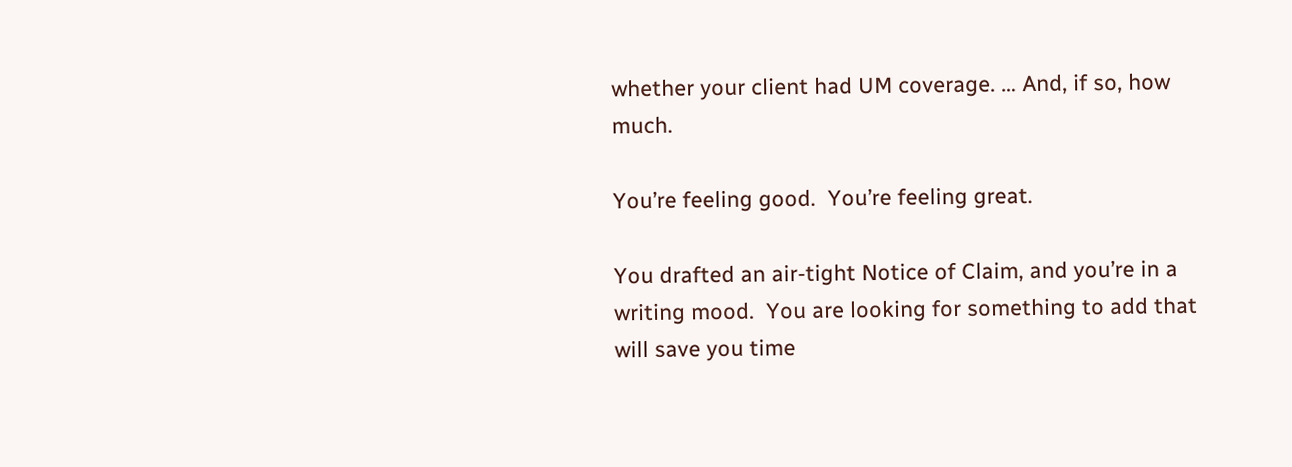whether your client had UM coverage. … And, if so, how much.

You’re feeling good.  You’re feeling great.

You drafted an air-tight Notice of Claim, and you’re in a writing mood.  You are looking for something to add that will save you time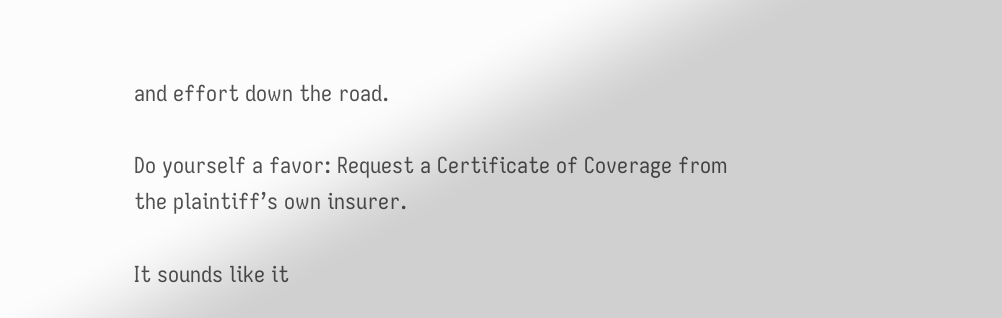and effort down the road.

Do yourself a favor: Request a Certificate of Coverage from the plaintiff’s own insurer.

It sounds like it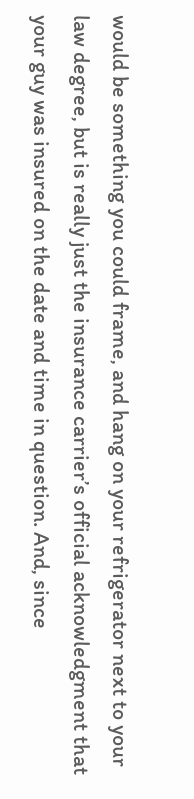would be something you could frame, and hang on your refrigerator next to your law degree, but is really just the insurance carrier’s official acknowledgment that your guy was insured on the date and time in question. And, since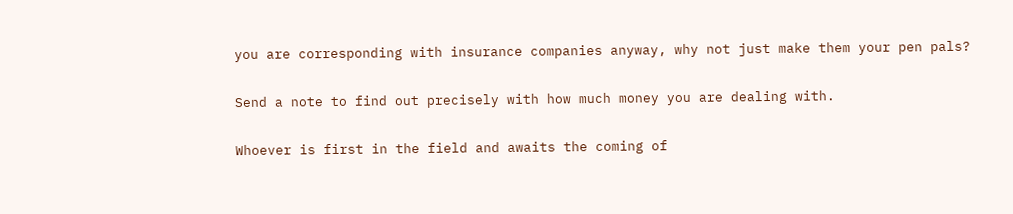you are corresponding with insurance companies anyway, why not just make them your pen pals?

Send a note to find out precisely with how much money you are dealing with.

Whoever is first in the field and awaits the coming of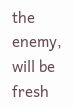the enemy, will be fresh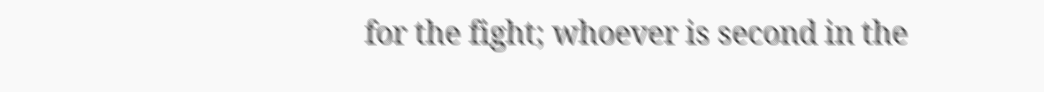for the fight; whoever is second in the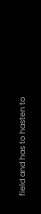field and has to hasten to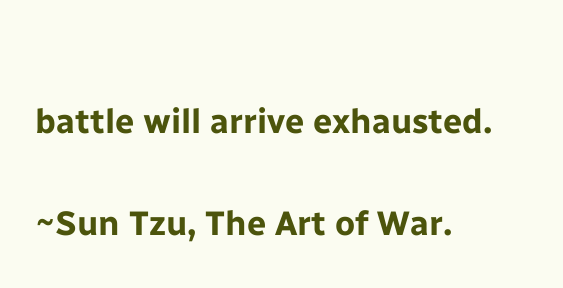battle will arrive exhausted.

~Sun Tzu, The Art of War.